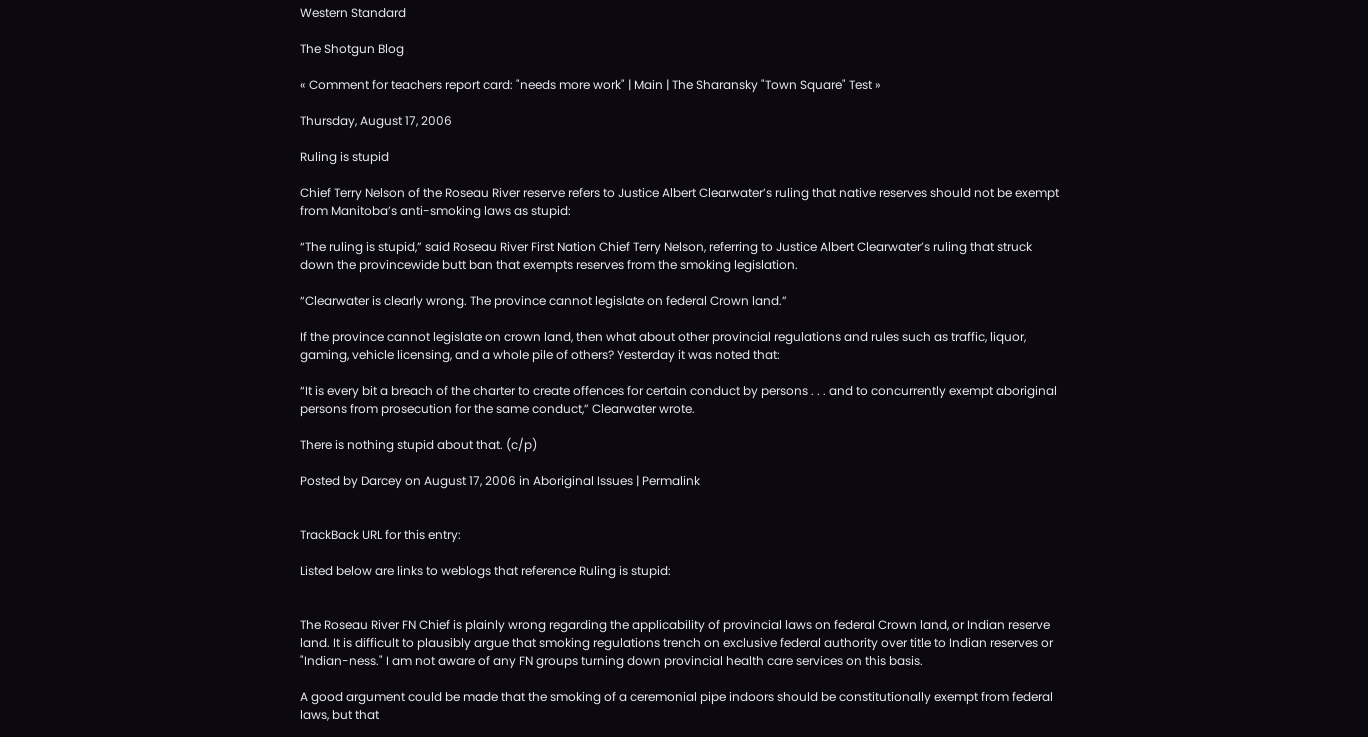Western Standard

The Shotgun Blog

« Comment for teachers report card: "needs more work" | Main | The Sharansky "Town Square" Test »

Thursday, August 17, 2006

Ruling is stupid

Chief Terry Nelson of the Roseau River reserve refers to Justice Albert Clearwater’s ruling that native reserves should not be exempt from Manitoba’s anti-smoking laws as stupid:

“The ruling is stupid,” said Roseau River First Nation Chief Terry Nelson, referring to Justice Albert Clearwater’s ruling that struck down the provincewide butt ban that exempts reserves from the smoking legislation.

“Clearwater is clearly wrong. The province cannot legislate on federal Crown land.”

If the province cannot legislate on crown land, then what about other provincial regulations and rules such as traffic, liquor, gaming, vehicle licensing, and a whole pile of others? Yesterday it was noted that:

“It is every bit a breach of the charter to create offences for certain conduct by persons . . . and to concurrently exempt aboriginal persons from prosecution for the same conduct,” Clearwater wrote.

There is nothing stupid about that. (c/p)

Posted by Darcey on August 17, 2006 in Aboriginal Issues | Permalink


TrackBack URL for this entry:

Listed below are links to weblogs that reference Ruling is stupid:


The Roseau River FN Chief is plainly wrong regarding the applicability of provincial laws on federal Crown land, or Indian reserve land. It is difficult to plausibly argue that smoking regulations trench on exclusive federal authority over title to Indian reserves or "Indian-ness." I am not aware of any FN groups turning down provincial health care services on this basis.

A good argument could be made that the smoking of a ceremonial pipe indoors should be constitutionally exempt from federal laws, but that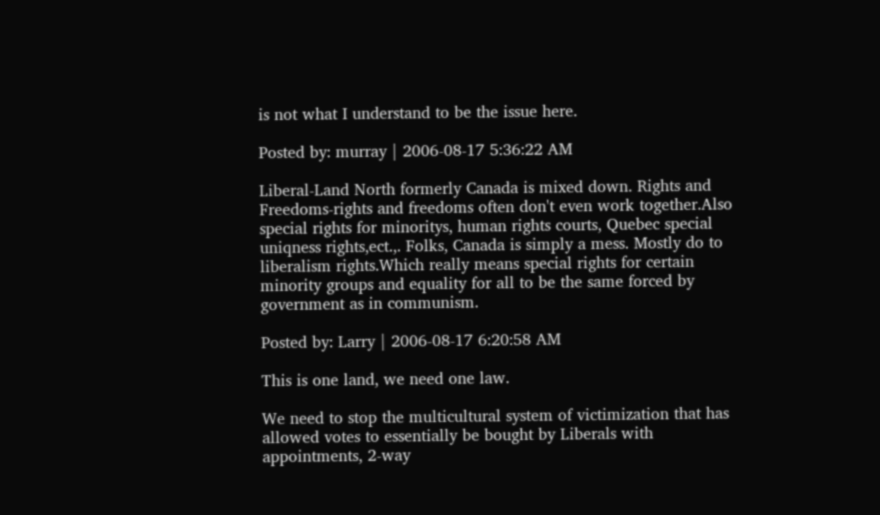is not what I understand to be the issue here.

Posted by: murray | 2006-08-17 5:36:22 AM

Liberal-Land North formerly Canada is mixed down. Rights and Freedoms-rights and freedoms often don't even work together.Also special rights for minoritys, human rights courts, Quebec special uniqness rights,ect.,. Folks, Canada is simply a mess. Mostly do to liberalism rights.Which really means special rights for certain minority groups and equality for all to be the same forced by government as in communism.

Posted by: Larry | 2006-08-17 6:20:58 AM

This is one land, we need one law.

We need to stop the multicultural system of victimization that has allowed votes to essentially be bought by Liberals with appointments, 2-way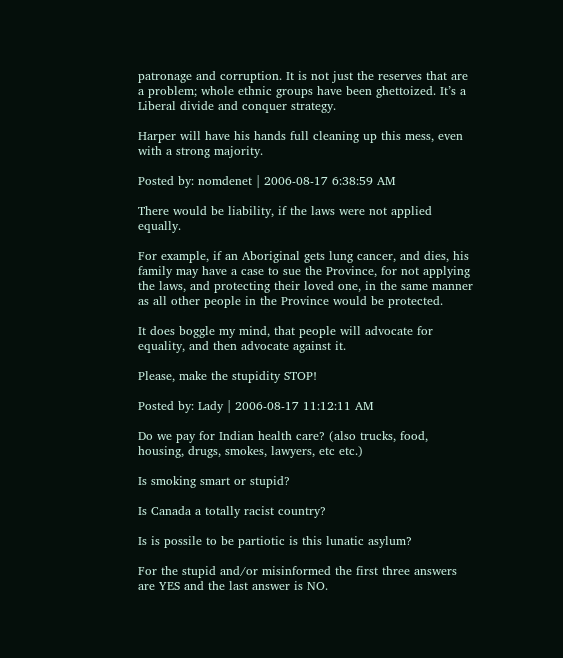patronage and corruption. It is not just the reserves that are a problem; whole ethnic groups have been ghettoized. It’s a Liberal divide and conquer strategy.

Harper will have his hands full cleaning up this mess, even with a strong majority.

Posted by: nomdenet | 2006-08-17 6:38:59 AM

There would be liability, if the laws were not applied equally.

For example, if an Aboriginal gets lung cancer, and dies, his family may have a case to sue the Province, for not applying the laws, and protecting their loved one, in the same manner as all other people in the Province would be protected.

It does boggle my mind, that people will advocate for equality, and then advocate against it.

Please, make the stupidity STOP!

Posted by: Lady | 2006-08-17 11:12:11 AM

Do we pay for Indian health care? (also trucks, food, housing, drugs, smokes, lawyers, etc etc.)

Is smoking smart or stupid?

Is Canada a totally racist country?

Is is possile to be partiotic is this lunatic asylum?

For the stupid and/or misinformed the first three answers are YES and the last answer is NO.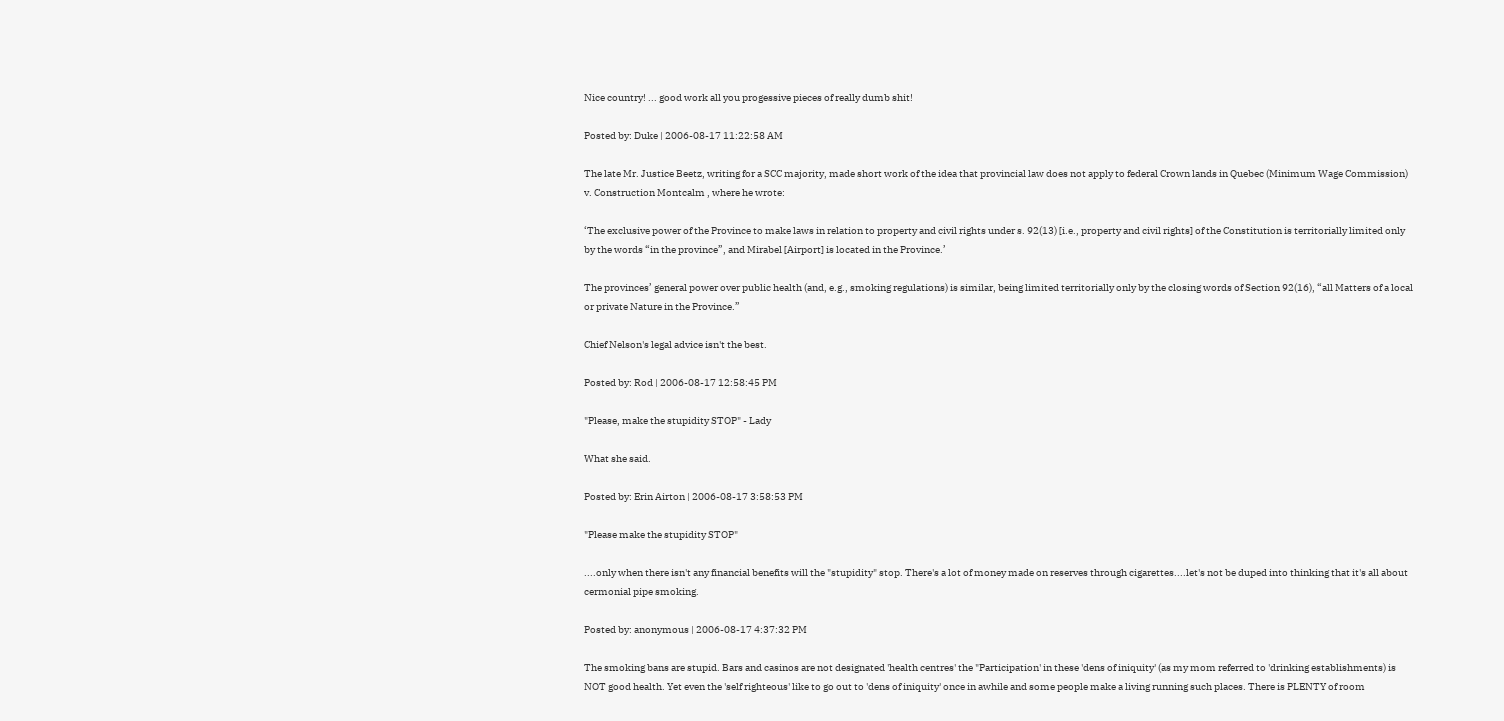Nice country! ... good work all you progessive pieces of really dumb shit!

Posted by: Duke | 2006-08-17 11:22:58 AM

The late Mr. Justice Beetz, writing for a SCC majority, made short work of the idea that provincial law does not apply to federal Crown lands in Quebec (Minimum Wage Commission) v. Construction Montcalm , where he wrote:

‘The exclusive power of the Province to make laws in relation to property and civil rights under s. 92(13) [i.e., property and civil rights] of the Constitution is territorially limited only by the words “in the province”, and Mirabel [Airport] is located in the Province.’

The provinces’ general power over public health (and, e.g., smoking regulations) is similar, being limited territorially only by the closing words of Section 92(16), “all Matters of a local or private Nature in the Province.”

Chief Nelson's legal advice isn't the best.

Posted by: Rod | 2006-08-17 12:58:45 PM

"Please, make the stupidity STOP" - Lady

What she said.

Posted by: Erin Airton | 2006-08-17 3:58:53 PM

"Please make the stupidity STOP"

....only when there isn't any financial benefits will the "stupidity" stop. There's a lot of money made on reserves through cigarettes....let's not be duped into thinking that it's all about cermonial pipe smoking.

Posted by: anonymous | 2006-08-17 4:37:32 PM

The smoking bans are stupid. Bars and casinos are not designated 'health centres' the "Participation' in these 'dens of iniquity' (as my mom referred to 'drinking establishments) is NOT good health. Yet even the 'self righteous' like to go out to 'dens of iniquity' once in awhile and some people make a living running such places. There is PLENTY of room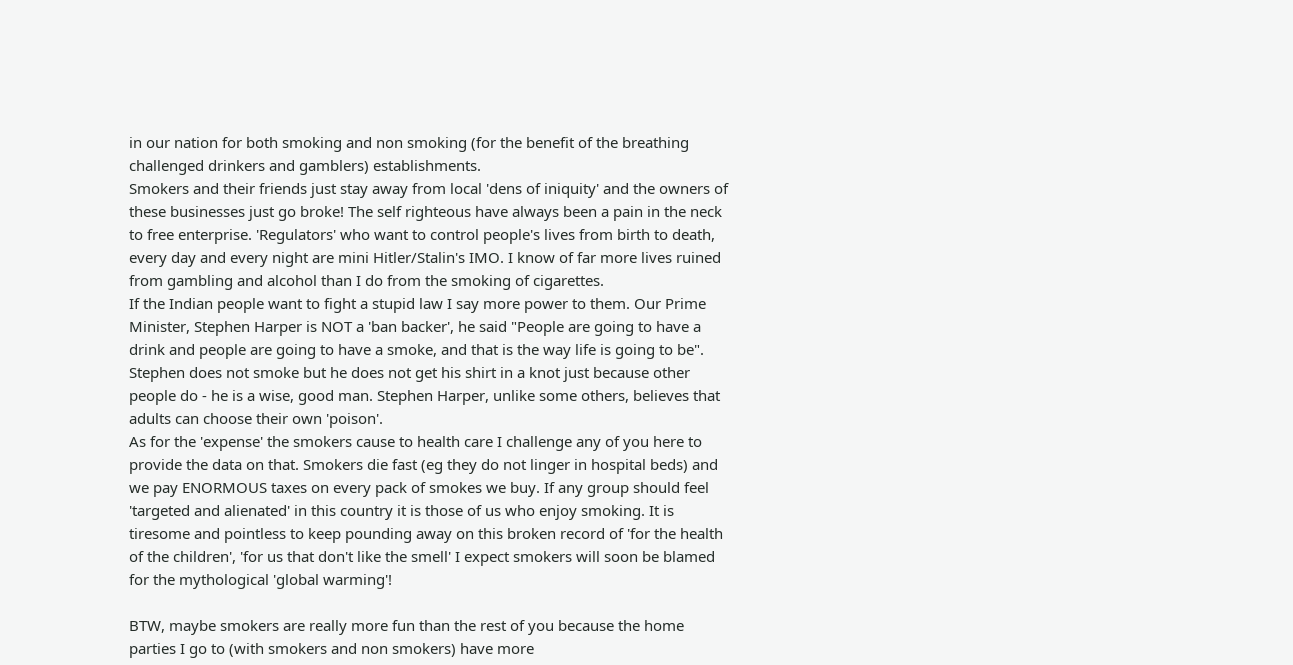in our nation for both smoking and non smoking (for the benefit of the breathing challenged drinkers and gamblers) establishments.
Smokers and their friends just stay away from local 'dens of iniquity' and the owners of these businesses just go broke! The self righteous have always been a pain in the neck to free enterprise. 'Regulators' who want to control people's lives from birth to death, every day and every night are mini Hitler/Stalin's IMO. I know of far more lives ruined from gambling and alcohol than I do from the smoking of cigarettes.
If the Indian people want to fight a stupid law I say more power to them. Our Prime Minister, Stephen Harper is NOT a 'ban backer', he said "People are going to have a drink and people are going to have a smoke, and that is the way life is going to be". Stephen does not smoke but he does not get his shirt in a knot just because other people do - he is a wise, good man. Stephen Harper, unlike some others, believes that adults can choose their own 'poison'.
As for the 'expense' the smokers cause to health care I challenge any of you here to provide the data on that. Smokers die fast (eg they do not linger in hospital beds) and we pay ENORMOUS taxes on every pack of smokes we buy. If any group should feel 'targeted and alienated' in this country it is those of us who enjoy smoking. It is tiresome and pointless to keep pounding away on this broken record of 'for the health of the children', 'for us that don't like the smell' I expect smokers will soon be blamed for the mythological 'global warming'!

BTW, maybe smokers are really more fun than the rest of you because the home parties I go to (with smokers and non smokers) have more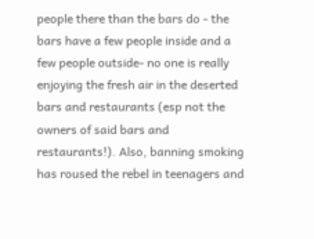people there than the bars do - the bars have a few people inside and a few people outside- no one is really enjoying the fresh air in the deserted bars and restaurants (esp not the owners of said bars and restaurants!). Also, banning smoking has roused the rebel in teenagers and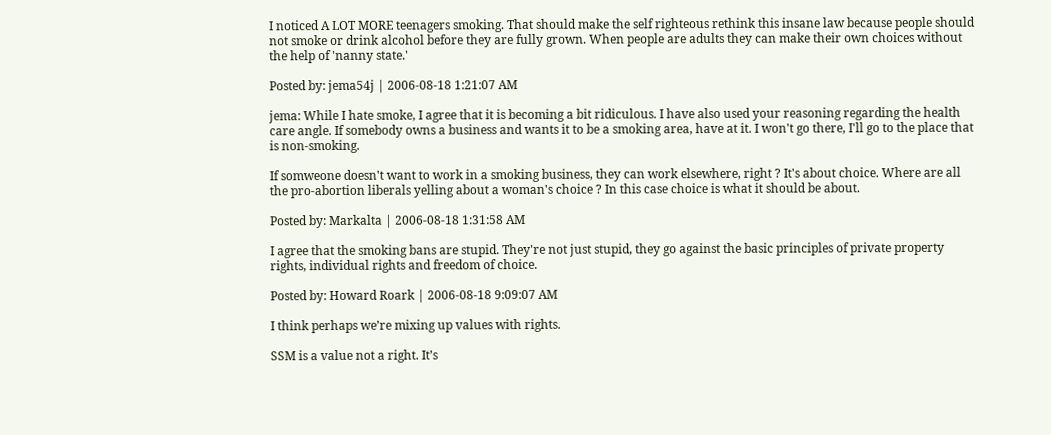I noticed A LOT MORE teenagers smoking. That should make the self righteous rethink this insane law because people should not smoke or drink alcohol before they are fully grown. When people are adults they can make their own choices without the help of 'nanny state.'

Posted by: jema54j | 2006-08-18 1:21:07 AM

jema: While I hate smoke, I agree that it is becoming a bit ridiculous. I have also used your reasoning regarding the health care angle. If somebody owns a business and wants it to be a smoking area, have at it. I won't go there, I'll go to the place that is non-smoking.

If somweone doesn't want to work in a smoking business, they can work elsewhere, right ? It's about choice. Where are all the pro-abortion liberals yelling about a woman's choice ? In this case choice is what it should be about.

Posted by: Markalta | 2006-08-18 1:31:58 AM

I agree that the smoking bans are stupid. They're not just stupid, they go against the basic principles of private property rights, individual rights and freedom of choice.

Posted by: Howard Roark | 2006-08-18 9:09:07 AM

I think perhaps we’re mixing up values with rights.

SSM is a value not a right. It’s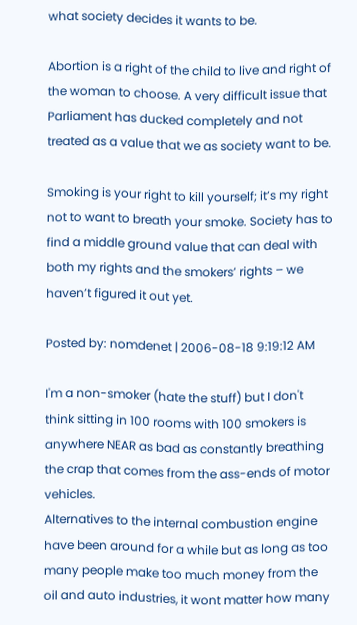what society decides it wants to be.

Abortion is a right of the child to live and right of the woman to choose. A very difficult issue that Parliament has ducked completely and not treated as a value that we as society want to be.

Smoking is your right to kill yourself; it’s my right not to want to breath your smoke. Society has to find a middle ground value that can deal with both my rights and the smokers’ rights – we haven’t figured it out yet.

Posted by: nomdenet | 2006-08-18 9:19:12 AM

I'm a non-smoker (hate the stuff) but I don't think sitting in 100 rooms with 100 smokers is anywhere NEAR as bad as constantly breathing the crap that comes from the ass-ends of motor vehicles.
Alternatives to the internal combustion engine have been around for a while but as long as too many people make too much money from the oil and auto industries, it wont matter how many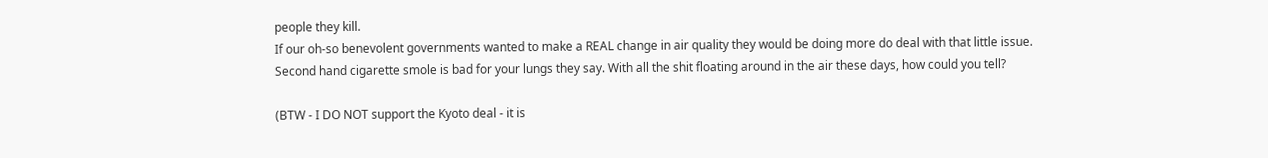people they kill.
If our oh-so benevolent governments wanted to make a REAL change in air quality they would be doing more do deal with that little issue.
Second hand cigarette smole is bad for your lungs they say. With all the shit floating around in the air these days, how could you tell?

(BTW - I DO NOT support the Kyoto deal - it is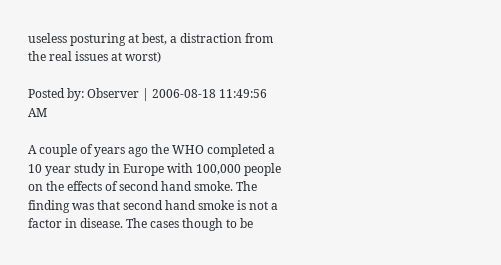useless posturing at best, a distraction from the real issues at worst)

Posted by: Observer | 2006-08-18 11:49:56 AM

A couple of years ago the WHO completed a 10 year study in Europe with 100,000 people on the effects of second hand smoke. The finding was that second hand smoke is not a factor in disease. The cases though to be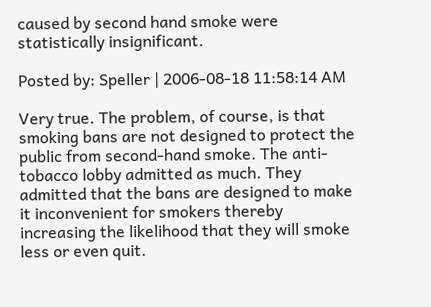caused by second hand smoke were statistically insignificant.

Posted by: Speller | 2006-08-18 11:58:14 AM

Very true. The problem, of course, is that smoking bans are not designed to protect the public from second-hand smoke. The anti-tobacco lobby admitted as much. They admitted that the bans are designed to make it inconvenient for smokers thereby increasing the likelihood that they will smoke less or even quit.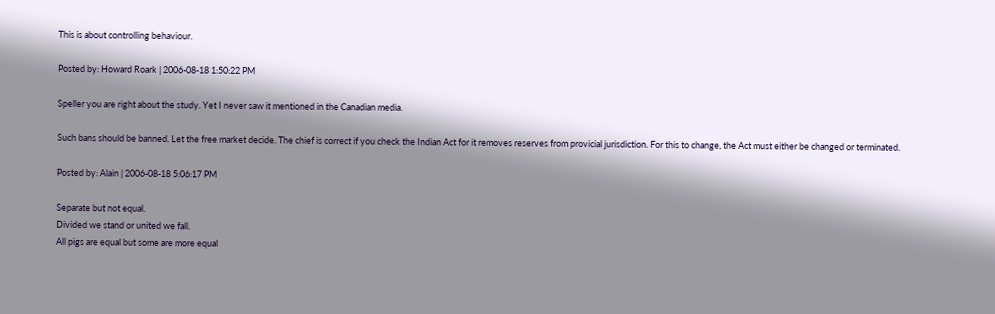This is about controlling behaviour.

Posted by: Howard Roark | 2006-08-18 1:50:22 PM

Speller you are right about the study. Yet I never saw it mentioned in the Canadian media.

Such bans should be banned. Let the free market decide. The chief is correct if you check the Indian Act for it removes reserves from provicial jurisdiction. For this to change, the Act must either be changed or terminated.

Posted by: Alain | 2006-08-18 5:06:17 PM

Separate but not equal.
Divided we stand or united we fall.
All pigs are equal but some are more equal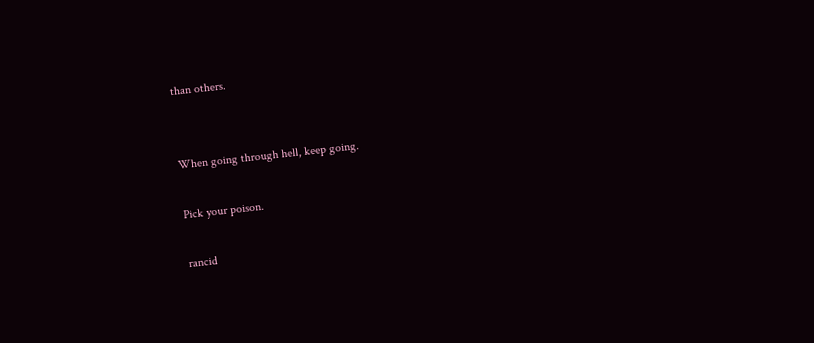than others.


When going through hell, keep going.

Pick your poison.

rancid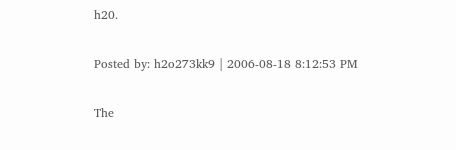h20.

Posted by: h2o273kk9 | 2006-08-18 8:12:53 PM

The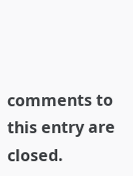comments to this entry are closed.